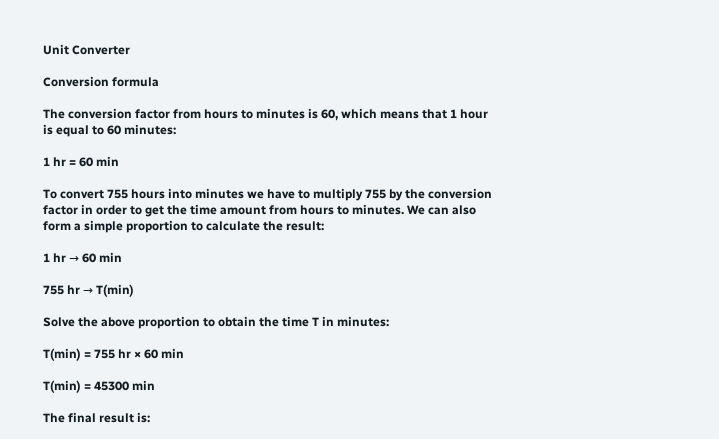Unit Converter

Conversion formula

The conversion factor from hours to minutes is 60, which means that 1 hour is equal to 60 minutes:

1 hr = 60 min

To convert 755 hours into minutes we have to multiply 755 by the conversion factor in order to get the time amount from hours to minutes. We can also form a simple proportion to calculate the result:

1 hr → 60 min

755 hr → T(min)

Solve the above proportion to obtain the time T in minutes:

T(min) = 755 hr × 60 min

T(min) = 45300 min

The final result is: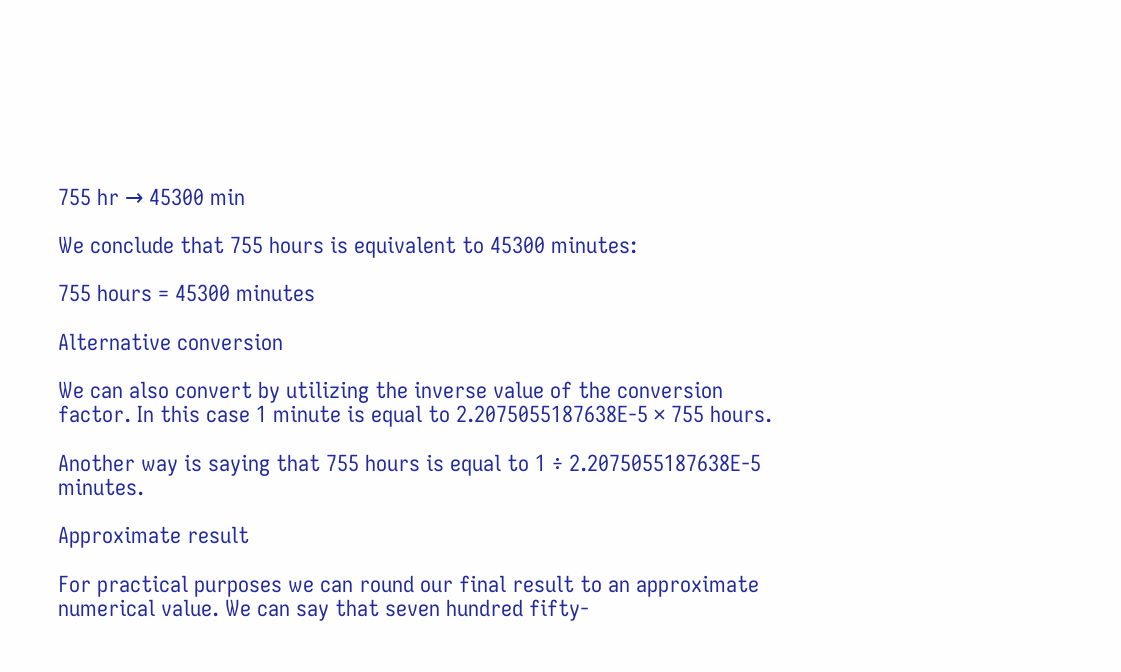755 hr → 45300 min

We conclude that 755 hours is equivalent to 45300 minutes:

755 hours = 45300 minutes

Alternative conversion

We can also convert by utilizing the inverse value of the conversion factor. In this case 1 minute is equal to 2.2075055187638E-5 × 755 hours.

Another way is saying that 755 hours is equal to 1 ÷ 2.2075055187638E-5 minutes.

Approximate result

For practical purposes we can round our final result to an approximate numerical value. We can say that seven hundred fifty-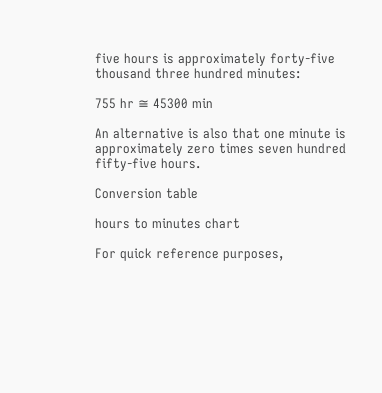five hours is approximately forty-five thousand three hundred minutes:

755 hr ≅ 45300 min

An alternative is also that one minute is approximately zero times seven hundred fifty-five hours.

Conversion table

hours to minutes chart

For quick reference purposes,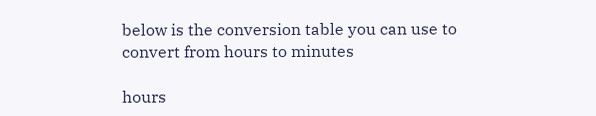below is the conversion table you can use to convert from hours to minutes

hours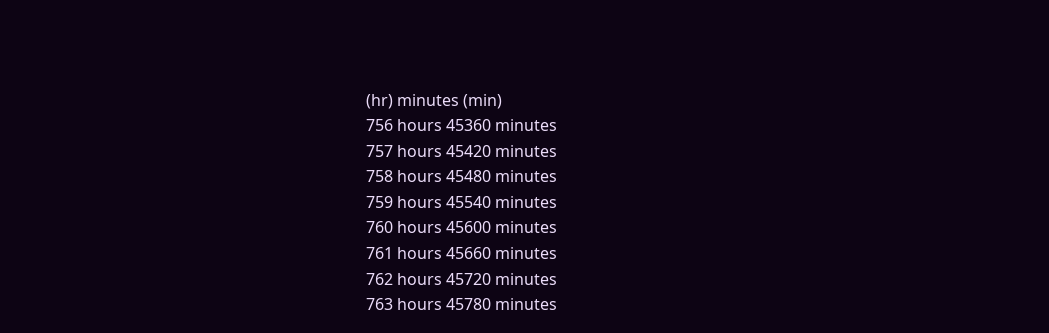(hr) minutes (min)
756 hours 45360 minutes
757 hours 45420 minutes
758 hours 45480 minutes
759 hours 45540 minutes
760 hours 45600 minutes
761 hours 45660 minutes
762 hours 45720 minutes
763 hours 45780 minutes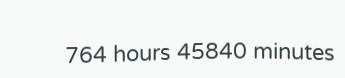764 hours 45840 minutes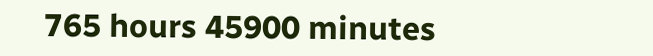765 hours 45900 minutes